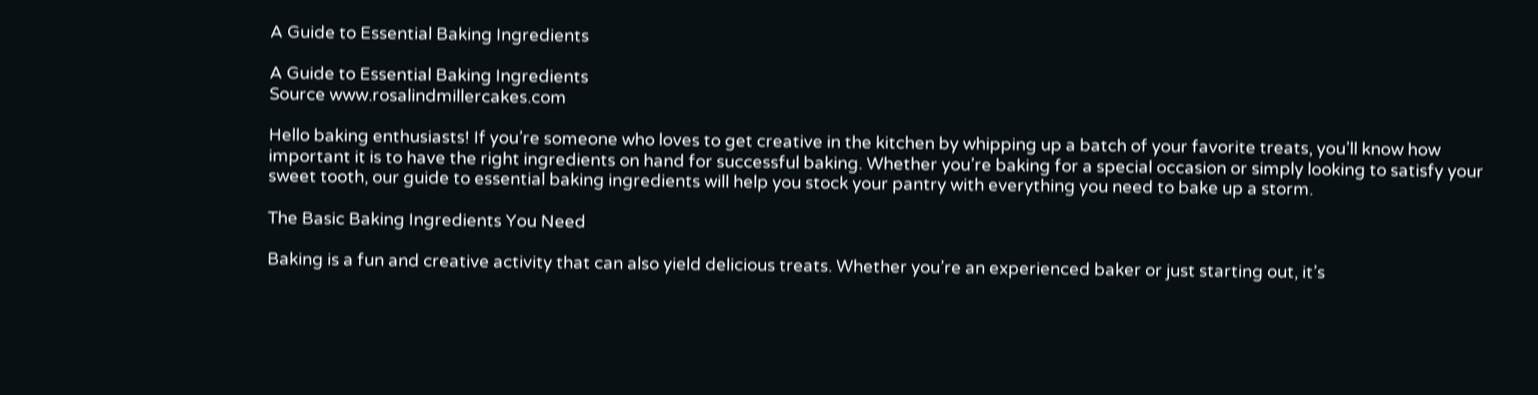A Guide to Essential Baking Ingredients

A Guide to Essential Baking Ingredients
Source www.rosalindmillercakes.com

Hello baking enthusiasts! If you’re someone who loves to get creative in the kitchen by whipping up a batch of your favorite treats, you’ll know how important it is to have the right ingredients on hand for successful baking. Whether you’re baking for a special occasion or simply looking to satisfy your sweet tooth, our guide to essential baking ingredients will help you stock your pantry with everything you need to bake up a storm.

The Basic Baking Ingredients You Need

Baking is a fun and creative activity that can also yield delicious treats. Whether you’re an experienced baker or just starting out, it’s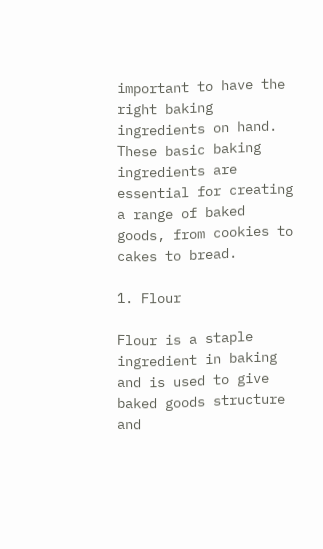important to have the right baking ingredients on hand. These basic baking ingredients are essential for creating a range of baked goods, from cookies to cakes to bread.

1. Flour

Flour is a staple ingredient in baking and is used to give baked goods structure and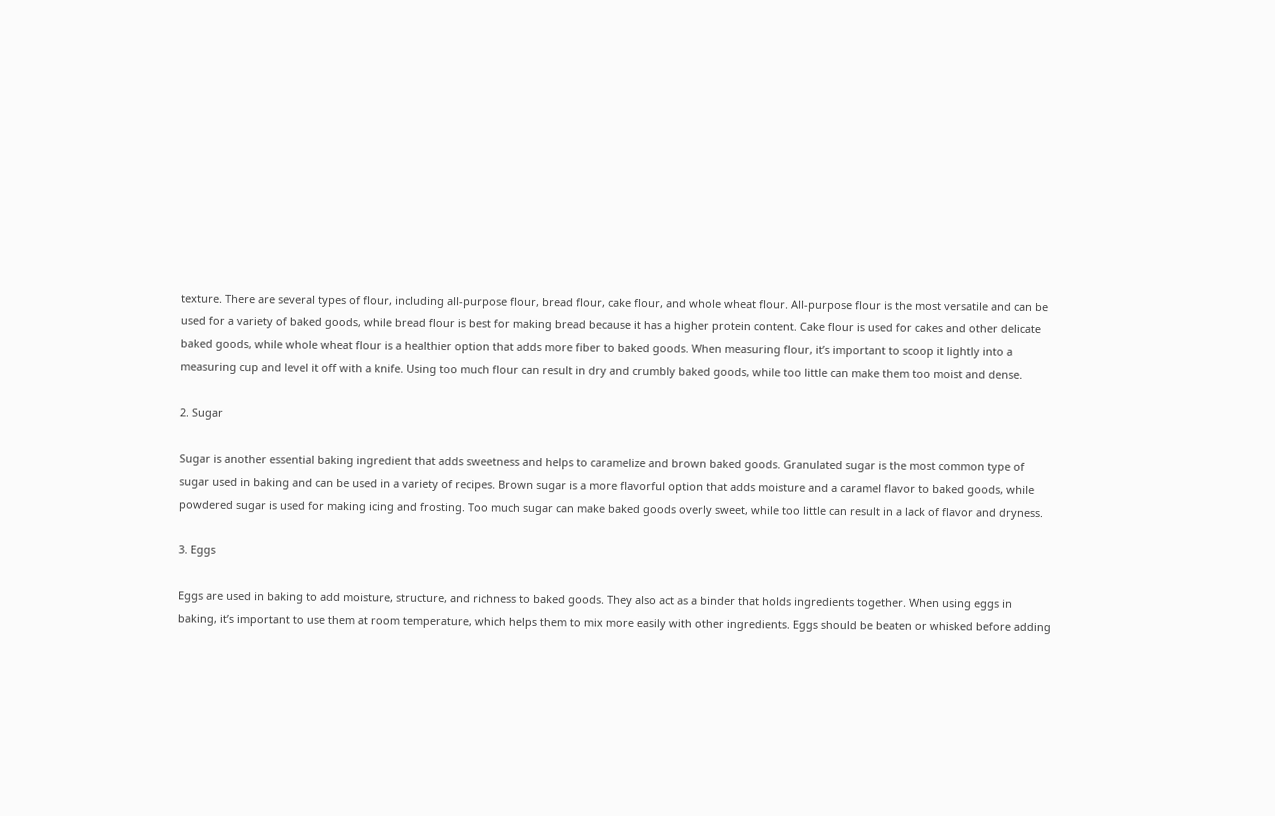texture. There are several types of flour, including all-purpose flour, bread flour, cake flour, and whole wheat flour. All-purpose flour is the most versatile and can be used for a variety of baked goods, while bread flour is best for making bread because it has a higher protein content. Cake flour is used for cakes and other delicate baked goods, while whole wheat flour is a healthier option that adds more fiber to baked goods. When measuring flour, it’s important to scoop it lightly into a measuring cup and level it off with a knife. Using too much flour can result in dry and crumbly baked goods, while too little can make them too moist and dense.

2. Sugar

Sugar is another essential baking ingredient that adds sweetness and helps to caramelize and brown baked goods. Granulated sugar is the most common type of sugar used in baking and can be used in a variety of recipes. Brown sugar is a more flavorful option that adds moisture and a caramel flavor to baked goods, while powdered sugar is used for making icing and frosting. Too much sugar can make baked goods overly sweet, while too little can result in a lack of flavor and dryness.

3. Eggs

Eggs are used in baking to add moisture, structure, and richness to baked goods. They also act as a binder that holds ingredients together. When using eggs in baking, it’s important to use them at room temperature, which helps them to mix more easily with other ingredients. Eggs should be beaten or whisked before adding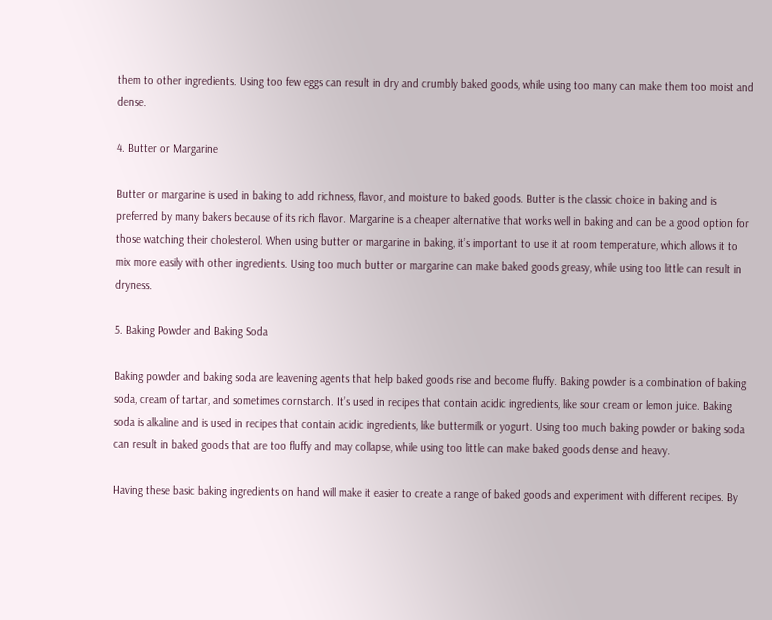them to other ingredients. Using too few eggs can result in dry and crumbly baked goods, while using too many can make them too moist and dense.

4. Butter or Margarine

Butter or margarine is used in baking to add richness, flavor, and moisture to baked goods. Butter is the classic choice in baking and is preferred by many bakers because of its rich flavor. Margarine is a cheaper alternative that works well in baking and can be a good option for those watching their cholesterol. When using butter or margarine in baking, it’s important to use it at room temperature, which allows it to mix more easily with other ingredients. Using too much butter or margarine can make baked goods greasy, while using too little can result in dryness.

5. Baking Powder and Baking Soda

Baking powder and baking soda are leavening agents that help baked goods rise and become fluffy. Baking powder is a combination of baking soda, cream of tartar, and sometimes cornstarch. It’s used in recipes that contain acidic ingredients, like sour cream or lemon juice. Baking soda is alkaline and is used in recipes that contain acidic ingredients, like buttermilk or yogurt. Using too much baking powder or baking soda can result in baked goods that are too fluffy and may collapse, while using too little can make baked goods dense and heavy.

Having these basic baking ingredients on hand will make it easier to create a range of baked goods and experiment with different recipes. By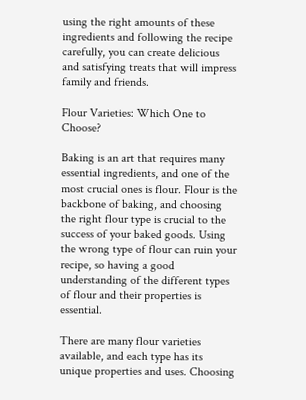using the right amounts of these ingredients and following the recipe carefully, you can create delicious and satisfying treats that will impress family and friends.

Flour Varieties: Which One to Choose?

Baking is an art that requires many essential ingredients, and one of the most crucial ones is flour. Flour is the backbone of baking, and choosing the right flour type is crucial to the success of your baked goods. Using the wrong type of flour can ruin your recipe, so having a good understanding of the different types of flour and their properties is essential.

There are many flour varieties available, and each type has its unique properties and uses. Choosing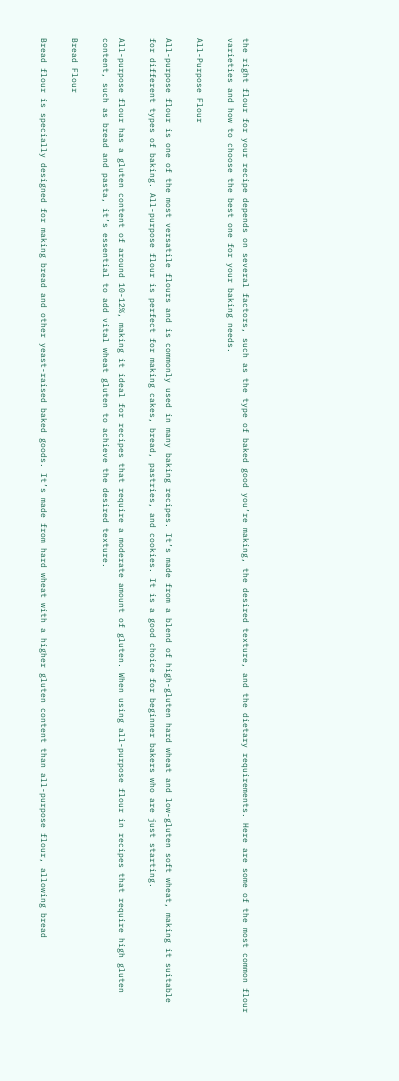the right flour for your recipe depends on several factors, such as the type of baked good you’re making, the desired texture, and the dietary requirements. Here are some of the most common flour varieties and how to choose the best one for your baking needs.

All-Purpose Flour

All-purpose flour is one of the most versatile flours and is commonly used in many baking recipes. It’s made from a blend of high-gluten hard wheat and low-gluten soft wheat, making it suitable for different types of baking. All-purpose flour is perfect for making cakes, bread, pastries, and cookies. It is a good choice for beginner bakers who are just starting.

All-purpose flour has a gluten content of around 10-12%, making it ideal for recipes that require a moderate amount of gluten. When using all-purpose flour in recipes that require high gluten content, such as bread and pasta, it’s essential to add vital wheat gluten to achieve the desired texture.

Bread Flour

Bread flour is specially designed for making bread and other yeast-raised baked goods. It’s made from hard wheat with a higher gluten content than all-purpose flour, allowing bread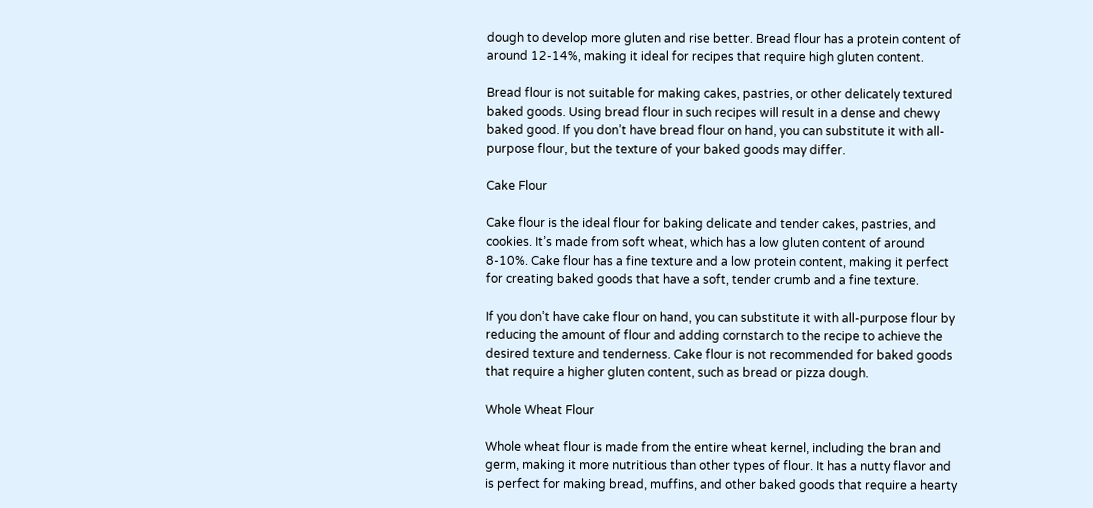dough to develop more gluten and rise better. Bread flour has a protein content of around 12-14%, making it ideal for recipes that require high gluten content.

Bread flour is not suitable for making cakes, pastries, or other delicately textured baked goods. Using bread flour in such recipes will result in a dense and chewy baked good. If you don’t have bread flour on hand, you can substitute it with all-purpose flour, but the texture of your baked goods may differ.

Cake Flour

Cake flour is the ideal flour for baking delicate and tender cakes, pastries, and cookies. It’s made from soft wheat, which has a low gluten content of around 8-10%. Cake flour has a fine texture and a low protein content, making it perfect for creating baked goods that have a soft, tender crumb and a fine texture.

If you don’t have cake flour on hand, you can substitute it with all-purpose flour by reducing the amount of flour and adding cornstarch to the recipe to achieve the desired texture and tenderness. Cake flour is not recommended for baked goods that require a higher gluten content, such as bread or pizza dough.

Whole Wheat Flour

Whole wheat flour is made from the entire wheat kernel, including the bran and germ, making it more nutritious than other types of flour. It has a nutty flavor and is perfect for making bread, muffins, and other baked goods that require a hearty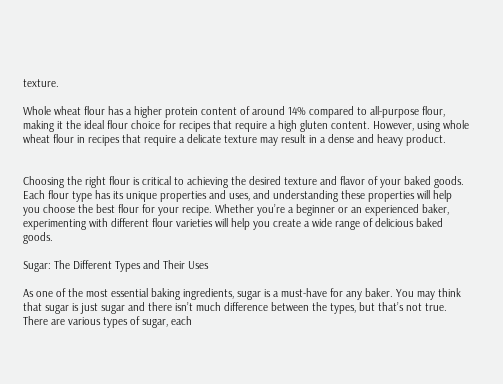texture.

Whole wheat flour has a higher protein content of around 14% compared to all-purpose flour, making it the ideal flour choice for recipes that require a high gluten content. However, using whole wheat flour in recipes that require a delicate texture may result in a dense and heavy product.


Choosing the right flour is critical to achieving the desired texture and flavor of your baked goods. Each flour type has its unique properties and uses, and understanding these properties will help you choose the best flour for your recipe. Whether you’re a beginner or an experienced baker, experimenting with different flour varieties will help you create a wide range of delicious baked goods.

Sugar: The Different Types and Their Uses

As one of the most essential baking ingredients, sugar is a must-have for any baker. You may think that sugar is just sugar and there isn’t much difference between the types, but that’s not true. There are various types of sugar, each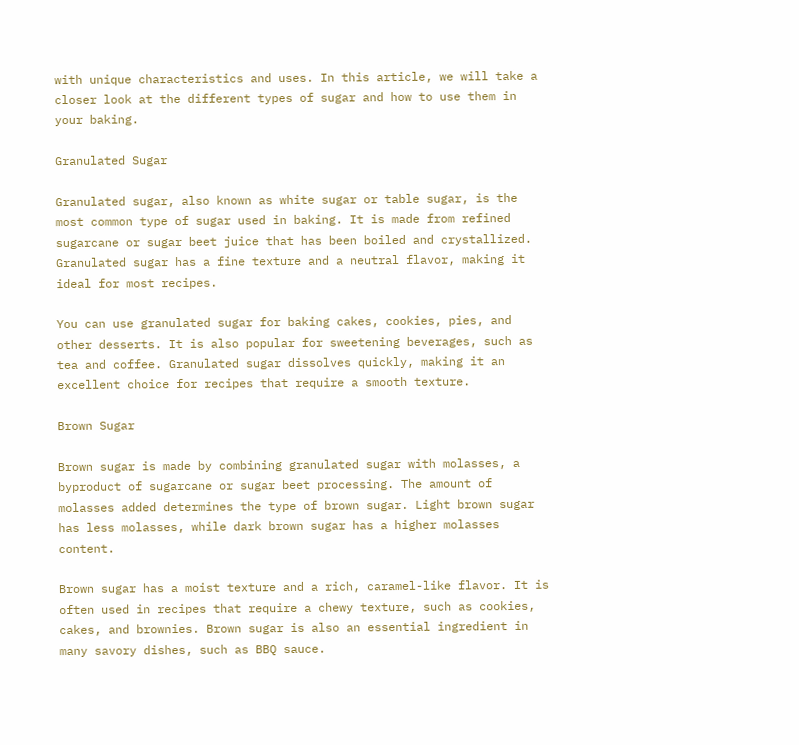with unique characteristics and uses. In this article, we will take a closer look at the different types of sugar and how to use them in your baking.

Granulated Sugar

Granulated sugar, also known as white sugar or table sugar, is the most common type of sugar used in baking. It is made from refined sugarcane or sugar beet juice that has been boiled and crystallized. Granulated sugar has a fine texture and a neutral flavor, making it ideal for most recipes.

You can use granulated sugar for baking cakes, cookies, pies, and other desserts. It is also popular for sweetening beverages, such as tea and coffee. Granulated sugar dissolves quickly, making it an excellent choice for recipes that require a smooth texture.

Brown Sugar

Brown sugar is made by combining granulated sugar with molasses, a byproduct of sugarcane or sugar beet processing. The amount of molasses added determines the type of brown sugar. Light brown sugar has less molasses, while dark brown sugar has a higher molasses content.

Brown sugar has a moist texture and a rich, caramel-like flavor. It is often used in recipes that require a chewy texture, such as cookies, cakes, and brownies. Brown sugar is also an essential ingredient in many savory dishes, such as BBQ sauce.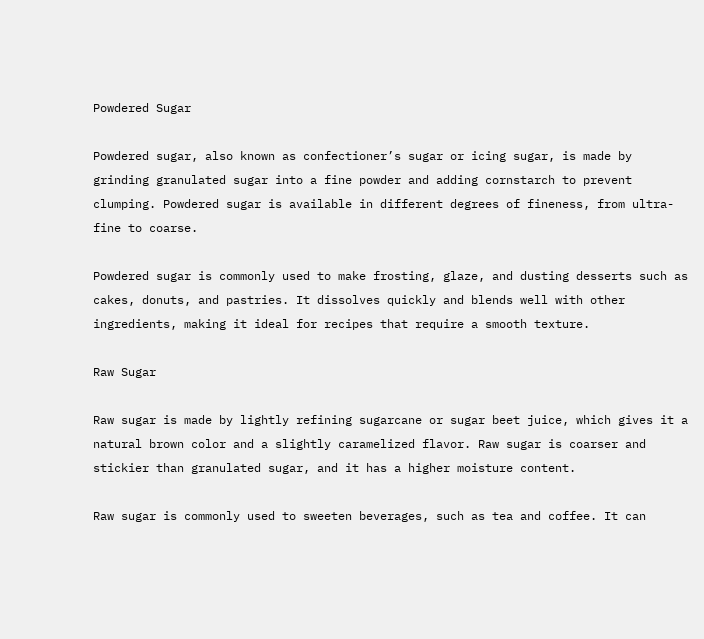Powdered Sugar

Powdered sugar, also known as confectioner’s sugar or icing sugar, is made by grinding granulated sugar into a fine powder and adding cornstarch to prevent clumping. Powdered sugar is available in different degrees of fineness, from ultra-fine to coarse.

Powdered sugar is commonly used to make frosting, glaze, and dusting desserts such as cakes, donuts, and pastries. It dissolves quickly and blends well with other ingredients, making it ideal for recipes that require a smooth texture.

Raw Sugar

Raw sugar is made by lightly refining sugarcane or sugar beet juice, which gives it a natural brown color and a slightly caramelized flavor. Raw sugar is coarser and stickier than granulated sugar, and it has a higher moisture content.

Raw sugar is commonly used to sweeten beverages, such as tea and coffee. It can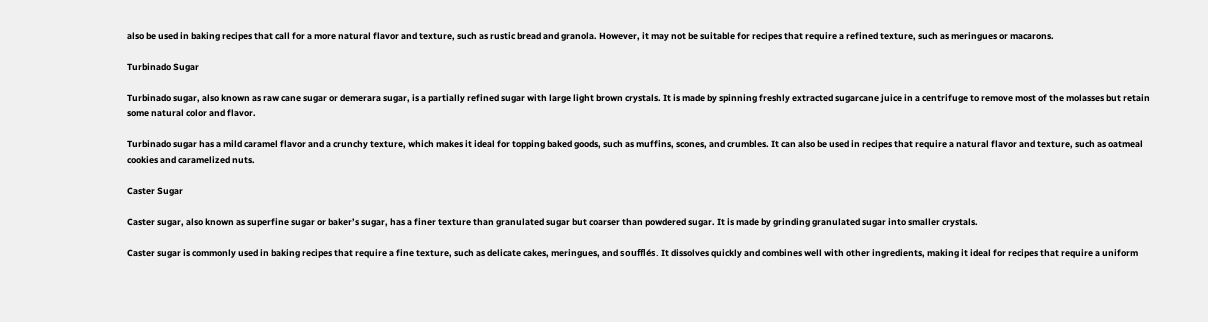also be used in baking recipes that call for a more natural flavor and texture, such as rustic bread and granola. However, it may not be suitable for recipes that require a refined texture, such as meringues or macarons.

Turbinado Sugar

Turbinado sugar, also known as raw cane sugar or demerara sugar, is a partially refined sugar with large light brown crystals. It is made by spinning freshly extracted sugarcane juice in a centrifuge to remove most of the molasses but retain some natural color and flavor.

Turbinado sugar has a mild caramel flavor and a crunchy texture, which makes it ideal for topping baked goods, such as muffins, scones, and crumbles. It can also be used in recipes that require a natural flavor and texture, such as oatmeal cookies and caramelized nuts.

Caster Sugar

Caster sugar, also known as superfine sugar or baker’s sugar, has a finer texture than granulated sugar but coarser than powdered sugar. It is made by grinding granulated sugar into smaller crystals.

Caster sugar is commonly used in baking recipes that require a fine texture, such as delicate cakes, meringues, and soufflés. It dissolves quickly and combines well with other ingredients, making it ideal for recipes that require a uniform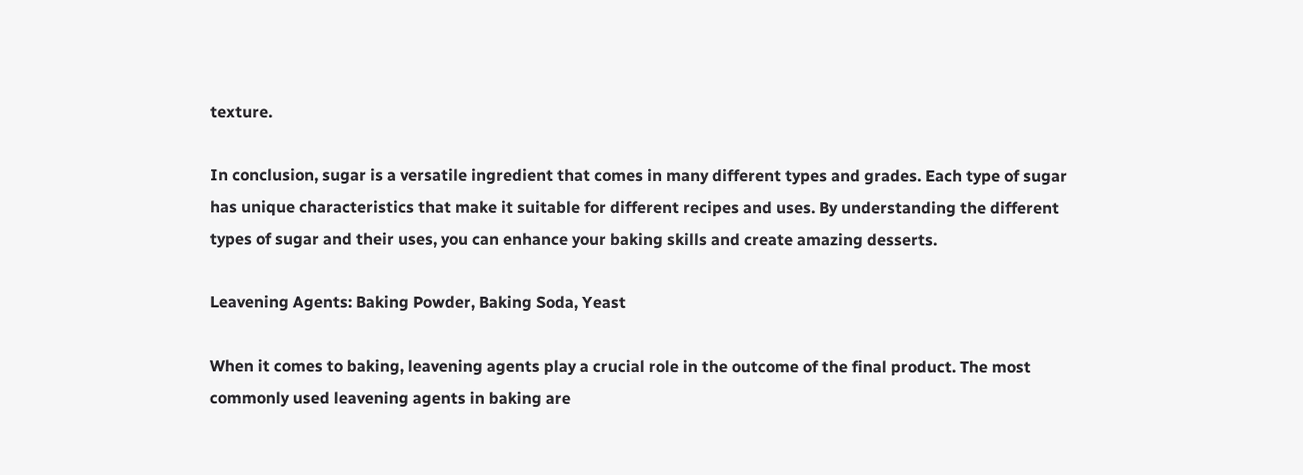texture.

In conclusion, sugar is a versatile ingredient that comes in many different types and grades. Each type of sugar has unique characteristics that make it suitable for different recipes and uses. By understanding the different types of sugar and their uses, you can enhance your baking skills and create amazing desserts.

Leavening Agents: Baking Powder, Baking Soda, Yeast

When it comes to baking, leavening agents play a crucial role in the outcome of the final product. The most commonly used leavening agents in baking are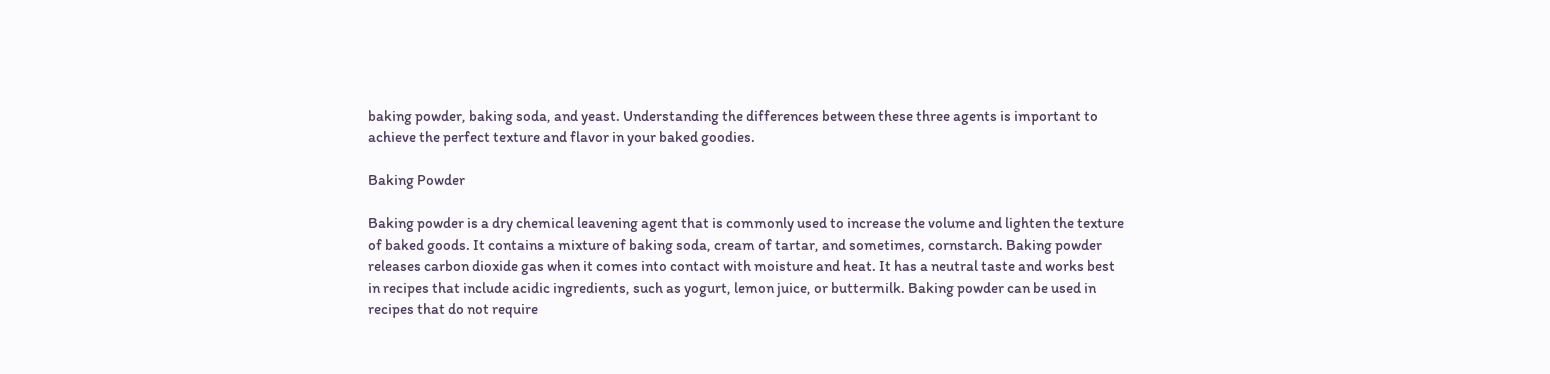baking powder, baking soda, and yeast. Understanding the differences between these three agents is important to achieve the perfect texture and flavor in your baked goodies.

Baking Powder

Baking powder is a dry chemical leavening agent that is commonly used to increase the volume and lighten the texture of baked goods. It contains a mixture of baking soda, cream of tartar, and sometimes, cornstarch. Baking powder releases carbon dioxide gas when it comes into contact with moisture and heat. It has a neutral taste and works best in recipes that include acidic ingredients, such as yogurt, lemon juice, or buttermilk. Baking powder can be used in recipes that do not require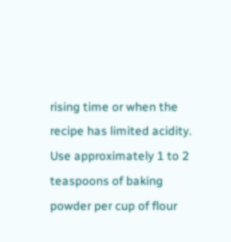rising time or when the recipe has limited acidity. Use approximately 1 to 2 teaspoons of baking powder per cup of flour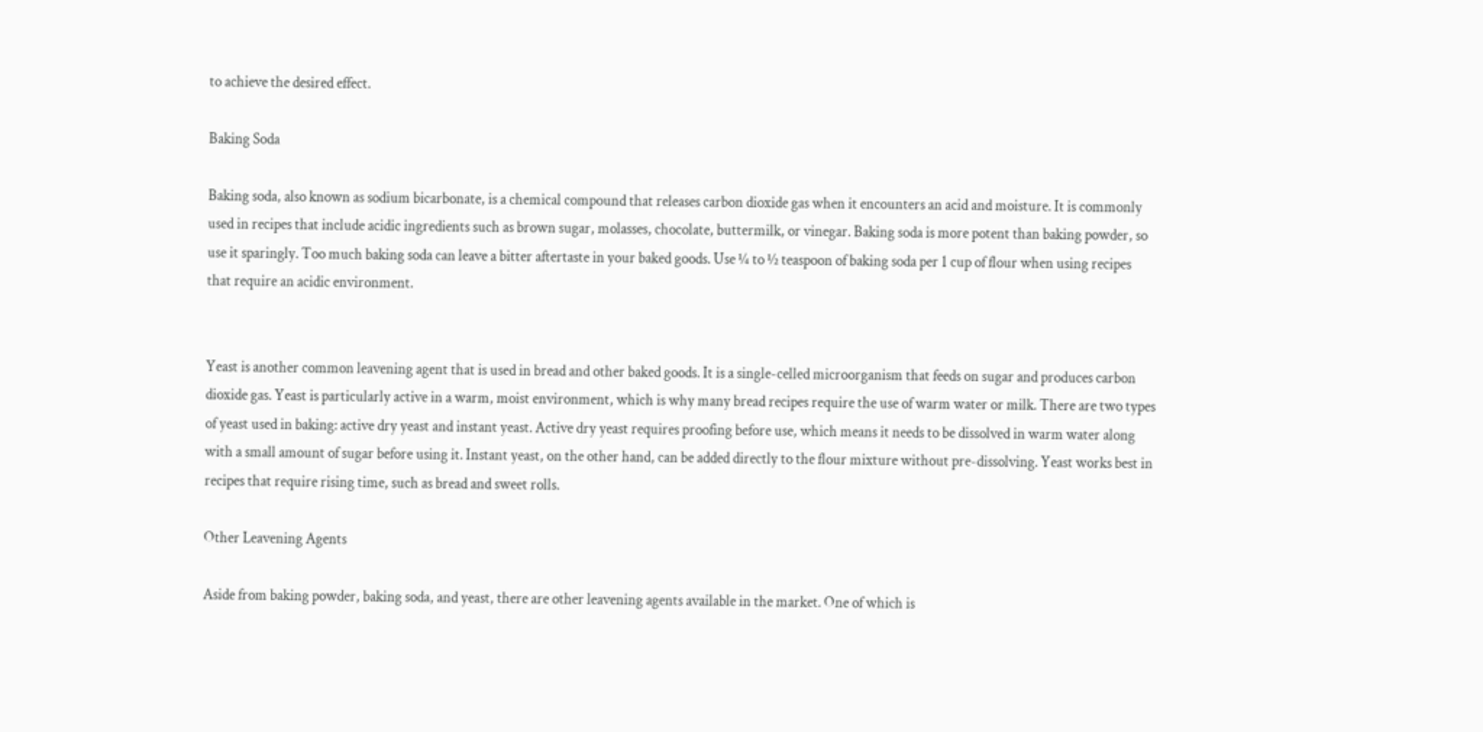to achieve the desired effect.

Baking Soda

Baking soda, also known as sodium bicarbonate, is a chemical compound that releases carbon dioxide gas when it encounters an acid and moisture. It is commonly used in recipes that include acidic ingredients such as brown sugar, molasses, chocolate, buttermilk, or vinegar. Baking soda is more potent than baking powder, so use it sparingly. Too much baking soda can leave a bitter aftertaste in your baked goods. Use ¼ to ½ teaspoon of baking soda per 1 cup of flour when using recipes that require an acidic environment.


Yeast is another common leavening agent that is used in bread and other baked goods. It is a single-celled microorganism that feeds on sugar and produces carbon dioxide gas. Yeast is particularly active in a warm, moist environment, which is why many bread recipes require the use of warm water or milk. There are two types of yeast used in baking: active dry yeast and instant yeast. Active dry yeast requires proofing before use, which means it needs to be dissolved in warm water along with a small amount of sugar before using it. Instant yeast, on the other hand, can be added directly to the flour mixture without pre-dissolving. Yeast works best in recipes that require rising time, such as bread and sweet rolls.

Other Leavening Agents

Aside from baking powder, baking soda, and yeast, there are other leavening agents available in the market. One of which is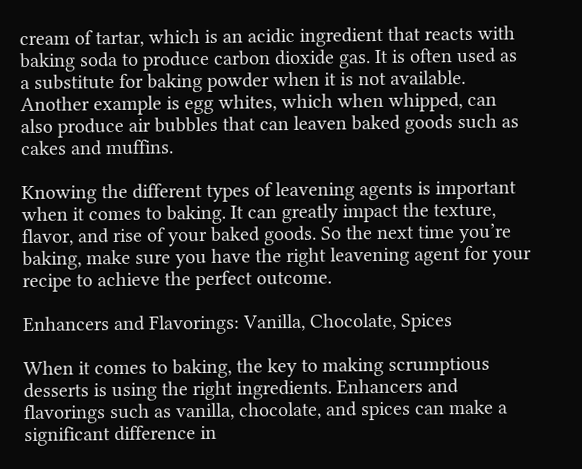cream of tartar, which is an acidic ingredient that reacts with baking soda to produce carbon dioxide gas. It is often used as a substitute for baking powder when it is not available. Another example is egg whites, which when whipped, can also produce air bubbles that can leaven baked goods such as cakes and muffins.

Knowing the different types of leavening agents is important when it comes to baking. It can greatly impact the texture, flavor, and rise of your baked goods. So the next time you’re baking, make sure you have the right leavening agent for your recipe to achieve the perfect outcome.

Enhancers and Flavorings: Vanilla, Chocolate, Spices

When it comes to baking, the key to making scrumptious desserts is using the right ingredients. Enhancers and flavorings such as vanilla, chocolate, and spices can make a significant difference in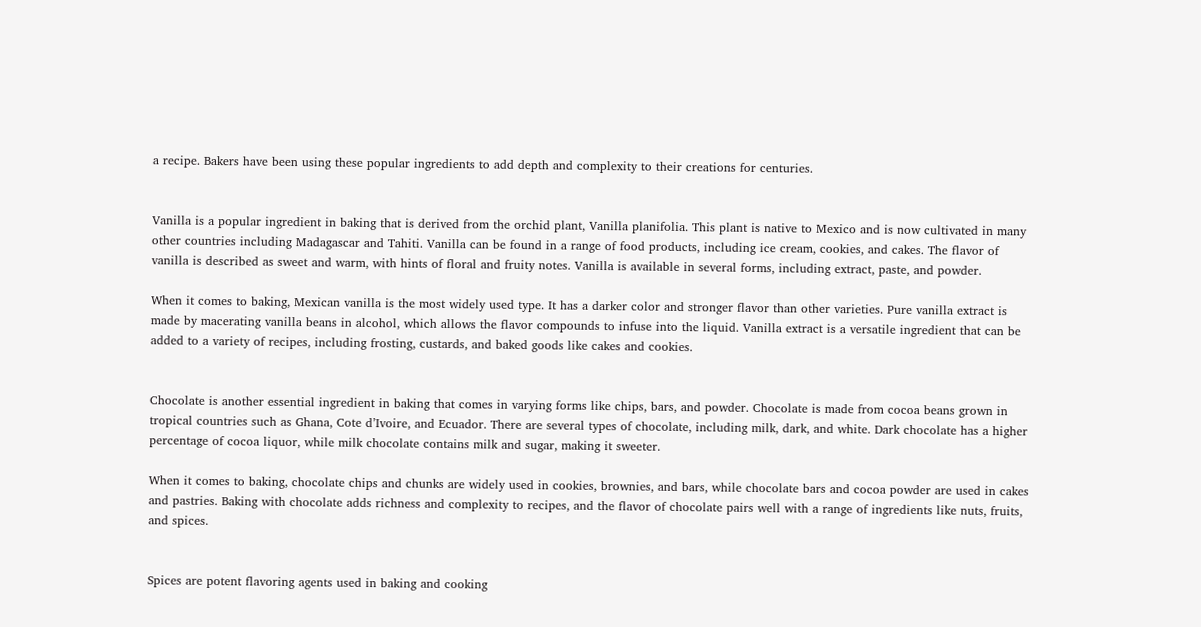a recipe. Bakers have been using these popular ingredients to add depth and complexity to their creations for centuries.


Vanilla is a popular ingredient in baking that is derived from the orchid plant, Vanilla planifolia. This plant is native to Mexico and is now cultivated in many other countries including Madagascar and Tahiti. Vanilla can be found in a range of food products, including ice cream, cookies, and cakes. The flavor of vanilla is described as sweet and warm, with hints of floral and fruity notes. Vanilla is available in several forms, including extract, paste, and powder.

When it comes to baking, Mexican vanilla is the most widely used type. It has a darker color and stronger flavor than other varieties. Pure vanilla extract is made by macerating vanilla beans in alcohol, which allows the flavor compounds to infuse into the liquid. Vanilla extract is a versatile ingredient that can be added to a variety of recipes, including frosting, custards, and baked goods like cakes and cookies.


Chocolate is another essential ingredient in baking that comes in varying forms like chips, bars, and powder. Chocolate is made from cocoa beans grown in tropical countries such as Ghana, Cote d’Ivoire, and Ecuador. There are several types of chocolate, including milk, dark, and white. Dark chocolate has a higher percentage of cocoa liquor, while milk chocolate contains milk and sugar, making it sweeter.

When it comes to baking, chocolate chips and chunks are widely used in cookies, brownies, and bars, while chocolate bars and cocoa powder are used in cakes and pastries. Baking with chocolate adds richness and complexity to recipes, and the flavor of chocolate pairs well with a range of ingredients like nuts, fruits, and spices.


Spices are potent flavoring agents used in baking and cooking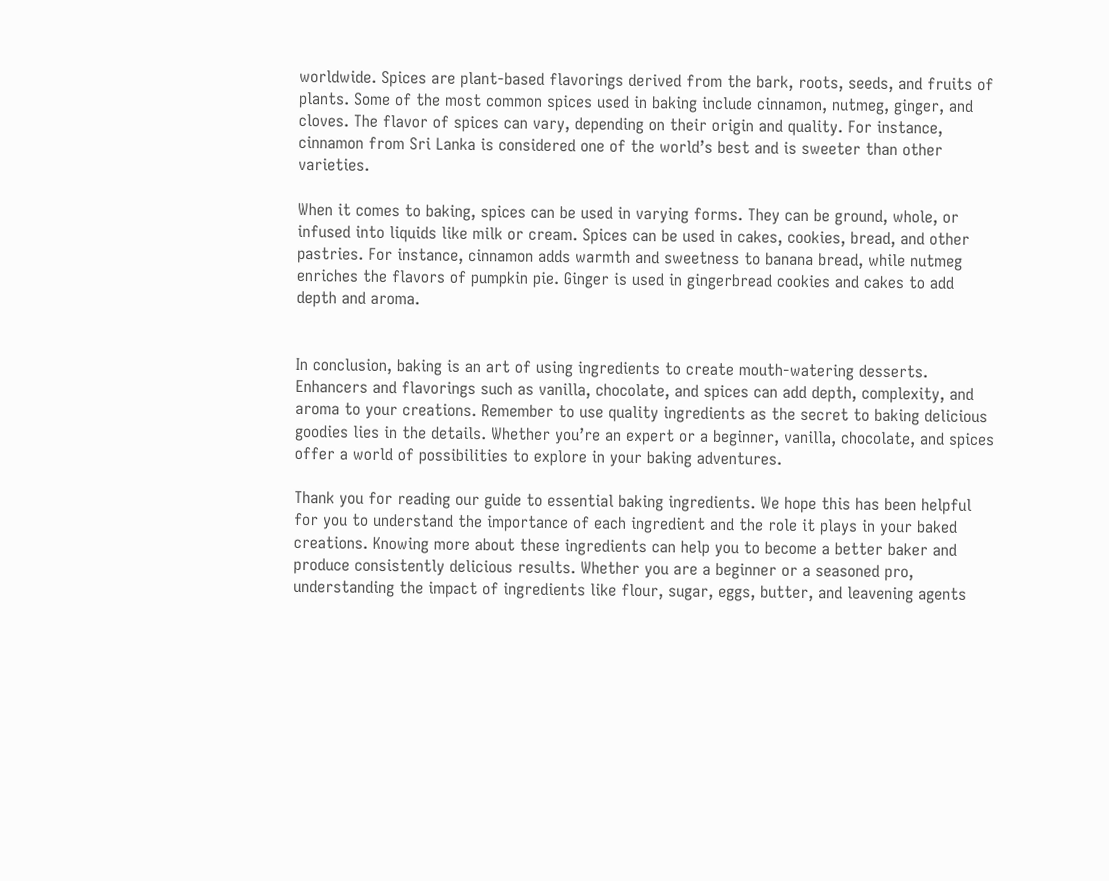worldwide. Spices are plant-based flavorings derived from the bark, roots, seeds, and fruits of plants. Some of the most common spices used in baking include cinnamon, nutmeg, ginger, and cloves. The flavor of spices can vary, depending on their origin and quality. For instance, cinnamon from Sri Lanka is considered one of the world’s best and is sweeter than other varieties.

When it comes to baking, spices can be used in varying forms. They can be ground, whole, or infused into liquids like milk or cream. Spices can be used in cakes, cookies, bread, and other pastries. For instance, cinnamon adds warmth and sweetness to banana bread, while nutmeg enriches the flavors of pumpkin pie. Ginger is used in gingerbread cookies and cakes to add depth and aroma.


In conclusion, baking is an art of using ingredients to create mouth-watering desserts. Enhancers and flavorings such as vanilla, chocolate, and spices can add depth, complexity, and aroma to your creations. Remember to use quality ingredients as the secret to baking delicious goodies lies in the details. Whether you’re an expert or a beginner, vanilla, chocolate, and spices offer a world of possibilities to explore in your baking adventures.

Thank you for reading our guide to essential baking ingredients. We hope this has been helpful for you to understand the importance of each ingredient and the role it plays in your baked creations. Knowing more about these ingredients can help you to become a better baker and produce consistently delicious results. Whether you are a beginner or a seasoned pro, understanding the impact of ingredients like flour, sugar, eggs, butter, and leavening agents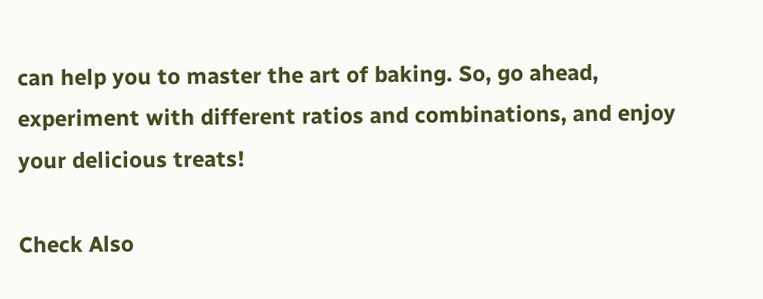can help you to master the art of baking. So, go ahead, experiment with different ratios and combinations, and enjoy your delicious treats!

Check Also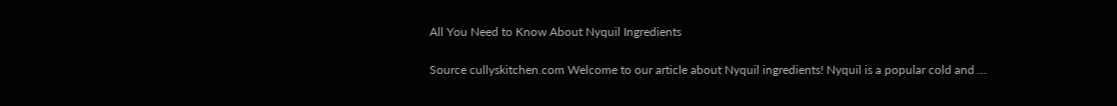All You Need to Know About Nyquil Ingredients

Source cullyskitchen.com Welcome to our article about Nyquil ingredients! Nyquil is a popular cold and …